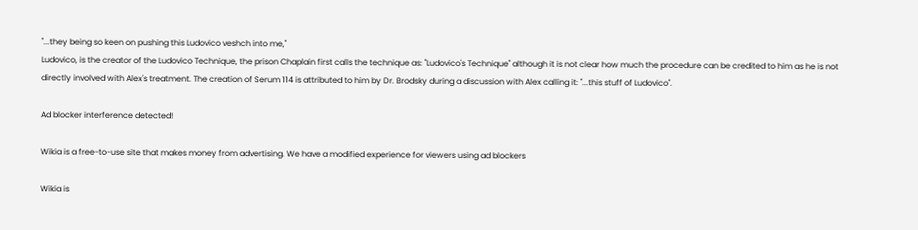"...they being so keen on pushing this Ludovico veshch into me,"
Ludovico, is the creator of the Ludovico Technique, the prison Chaplain first calls the technique as: "Ludovico's Technique" although it is not clear how much the procedure can be credited to him as he is not directly involved with Alex's treatment. The creation of Serum 114 is attributed to him by Dr. Brodsky during a discussion with Alex calling it: "...this stuff of Ludovico".

Ad blocker interference detected!

Wikia is a free-to-use site that makes money from advertising. We have a modified experience for viewers using ad blockers

Wikia is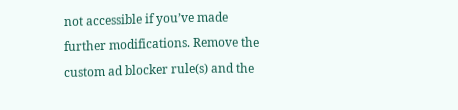not accessible if you’ve made further modifications. Remove the custom ad blocker rule(s) and the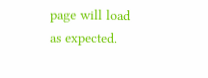page will load as expected.